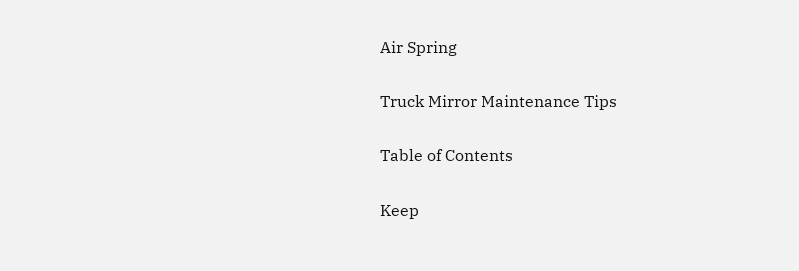Air Spring

Truck Mirror Maintenance Tips

Table of Contents

Keep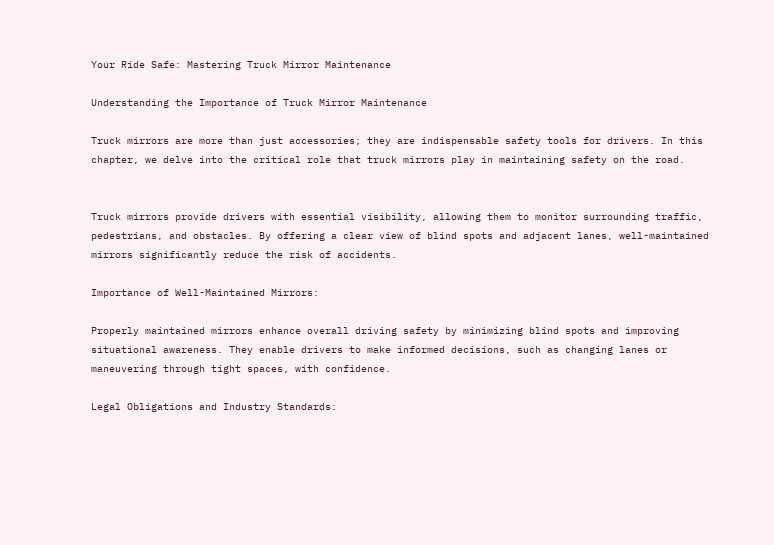Your Ride Safe: Mastering Truck Mirror Maintenance

Understanding the Importance of Truck Mirror Maintenance

Truck mirrors are more than just accessories; they are indispensable safety tools for drivers. In this chapter, we delve into the critical role that truck mirrors play in maintaining safety on the road.


Truck mirrors provide drivers with essential visibility, allowing them to monitor surrounding traffic, pedestrians, and obstacles. By offering a clear view of blind spots and adjacent lanes, well-maintained mirrors significantly reduce the risk of accidents.

Importance of Well-Maintained Mirrors:

Properly maintained mirrors enhance overall driving safety by minimizing blind spots and improving situational awareness. They enable drivers to make informed decisions, such as changing lanes or maneuvering through tight spaces, with confidence.

Legal Obligations and Industry Standards: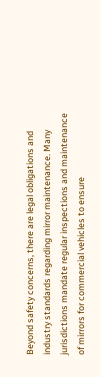Beyond safety concerns, there are legal obligations and industry standards regarding mirror maintenance. Many jurisdictions mandate regular inspections and maintenance of mirrors for commercial vehicles to ensure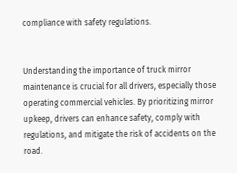compliance with safety regulations.


Understanding the importance of truck mirror maintenance is crucial for all drivers, especially those operating commercial vehicles. By prioritizing mirror upkeep, drivers can enhance safety, comply with regulations, and mitigate the risk of accidents on the road.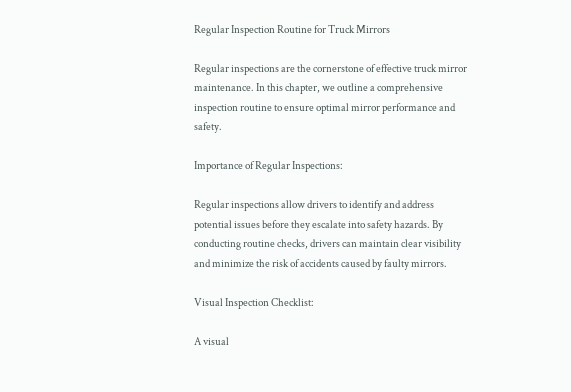Regular Inspection Routine for Truck Mirrors

Regular inspections are the cornerstone of effective truck mirror maintenance. In this chapter, we outline a comprehensive inspection routine to ensure optimal mirror performance and safety.

Importance of Regular Inspections:

Regular inspections allow drivers to identify and address potential issues before they escalate into safety hazards. By conducting routine checks, drivers can maintain clear visibility and minimize the risk of accidents caused by faulty mirrors.

Visual Inspection Checklist:

A visual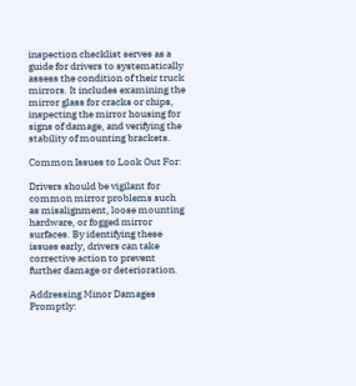inspection checklist serves as a guide for drivers to systematically assess the condition of their truck mirrors. It includes examining the mirror glass for cracks or chips, inspecting the mirror housing for signs of damage, and verifying the stability of mounting brackets.

Common Issues to Look Out For:

Drivers should be vigilant for common mirror problems such as misalignment, loose mounting hardware, or fogged mirror surfaces. By identifying these issues early, drivers can take corrective action to prevent further damage or deterioration.

Addressing Minor Damages Promptly: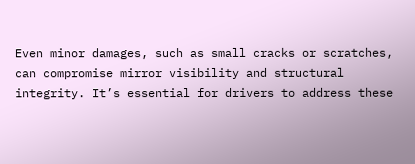Even minor damages, such as small cracks or scratches, can compromise mirror visibility and structural integrity. It’s essential for drivers to address these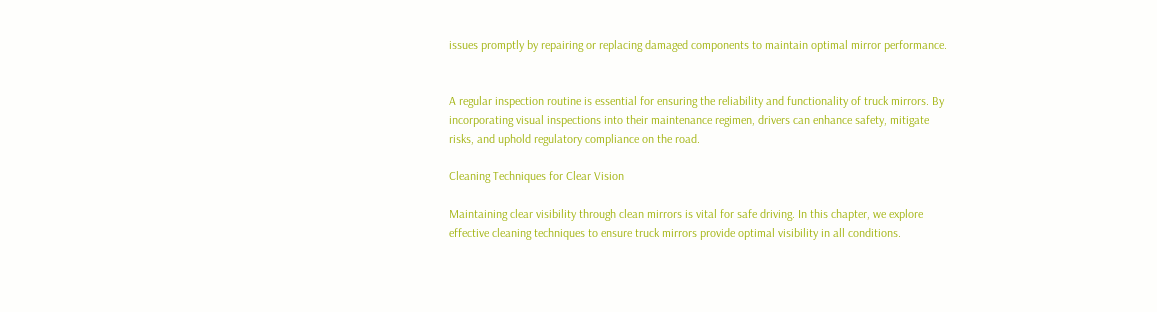issues promptly by repairing or replacing damaged components to maintain optimal mirror performance.


A regular inspection routine is essential for ensuring the reliability and functionality of truck mirrors. By incorporating visual inspections into their maintenance regimen, drivers can enhance safety, mitigate risks, and uphold regulatory compliance on the road.

Cleaning Techniques for Clear Vision

Maintaining clear visibility through clean mirrors is vital for safe driving. In this chapter, we explore effective cleaning techniques to ensure truck mirrors provide optimal visibility in all conditions.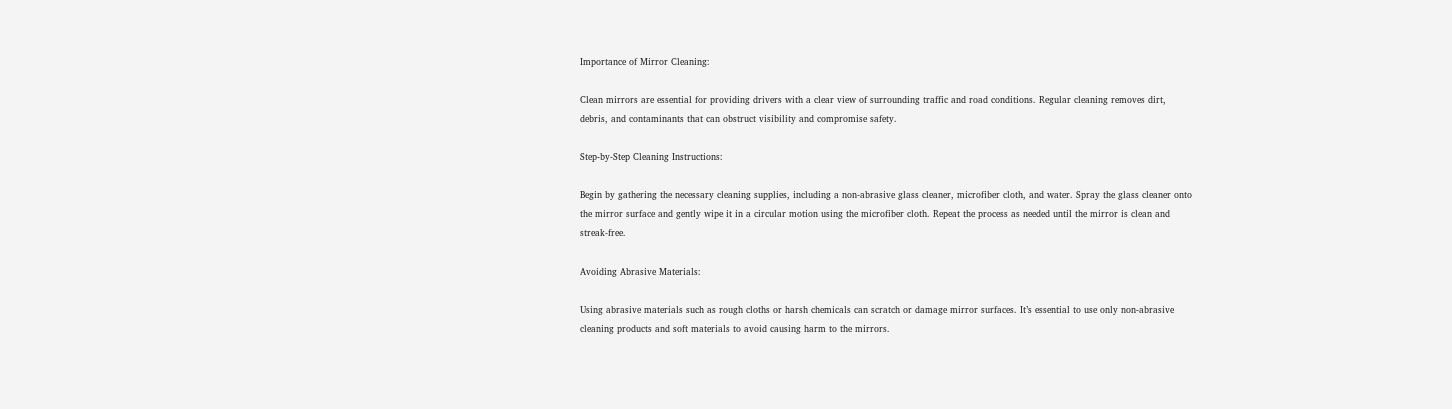Importance of Mirror Cleaning:

Clean mirrors are essential for providing drivers with a clear view of surrounding traffic and road conditions. Regular cleaning removes dirt, debris, and contaminants that can obstruct visibility and compromise safety.

Step-by-Step Cleaning Instructions:

Begin by gathering the necessary cleaning supplies, including a non-abrasive glass cleaner, microfiber cloth, and water. Spray the glass cleaner onto the mirror surface and gently wipe it in a circular motion using the microfiber cloth. Repeat the process as needed until the mirror is clean and streak-free.

Avoiding Abrasive Materials:

Using abrasive materials such as rough cloths or harsh chemicals can scratch or damage mirror surfaces. It’s essential to use only non-abrasive cleaning products and soft materials to avoid causing harm to the mirrors.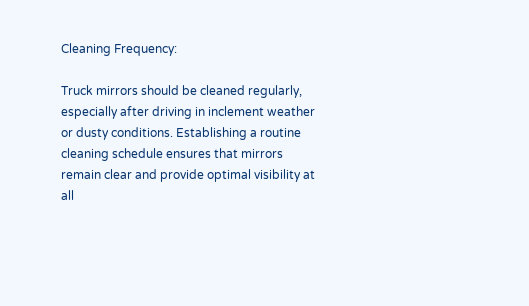Cleaning Frequency:

Truck mirrors should be cleaned regularly, especially after driving in inclement weather or dusty conditions. Establishing a routine cleaning schedule ensures that mirrors remain clear and provide optimal visibility at all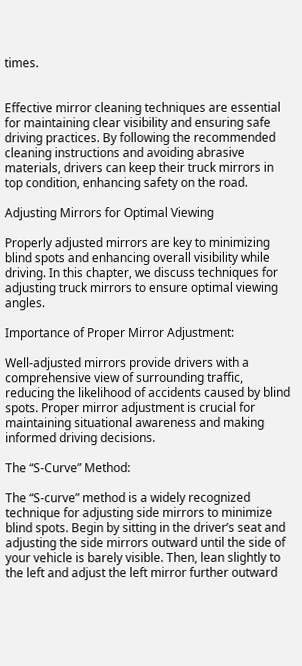times.


Effective mirror cleaning techniques are essential for maintaining clear visibility and ensuring safe driving practices. By following the recommended cleaning instructions and avoiding abrasive materials, drivers can keep their truck mirrors in top condition, enhancing safety on the road.

Adjusting Mirrors for Optimal Viewing

Properly adjusted mirrors are key to minimizing blind spots and enhancing overall visibility while driving. In this chapter, we discuss techniques for adjusting truck mirrors to ensure optimal viewing angles.

Importance of Proper Mirror Adjustment:

Well-adjusted mirrors provide drivers with a comprehensive view of surrounding traffic, reducing the likelihood of accidents caused by blind spots. Proper mirror adjustment is crucial for maintaining situational awareness and making informed driving decisions.

The “S-Curve” Method:

The “S-curve” method is a widely recognized technique for adjusting side mirrors to minimize blind spots. Begin by sitting in the driver’s seat and adjusting the side mirrors outward until the side of your vehicle is barely visible. Then, lean slightly to the left and adjust the left mirror further outward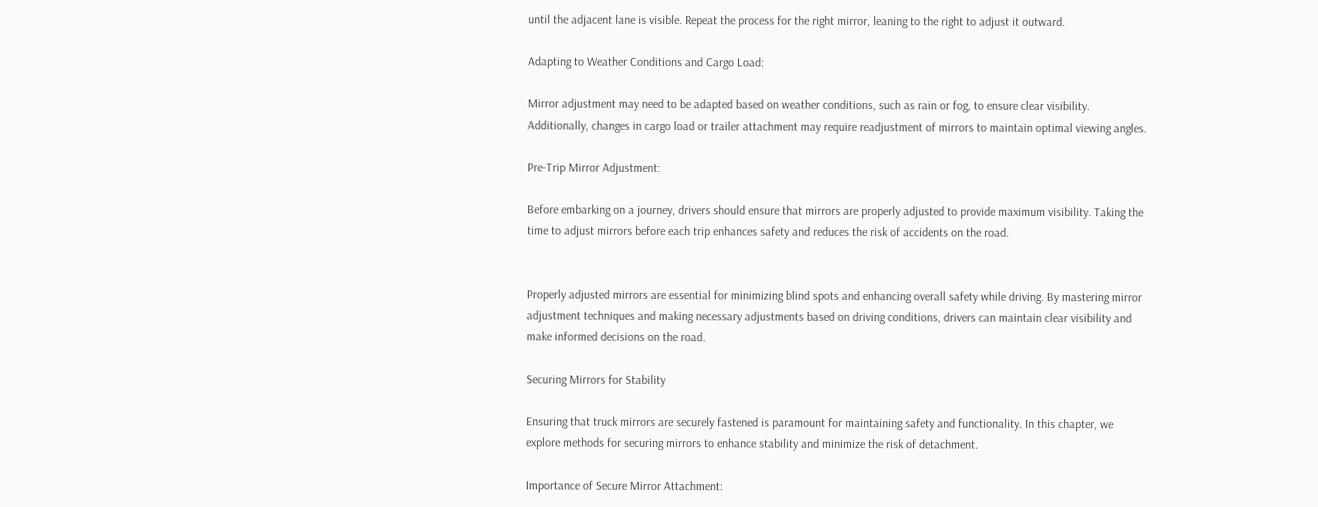until the adjacent lane is visible. Repeat the process for the right mirror, leaning to the right to adjust it outward.

Adapting to Weather Conditions and Cargo Load:

Mirror adjustment may need to be adapted based on weather conditions, such as rain or fog, to ensure clear visibility. Additionally, changes in cargo load or trailer attachment may require readjustment of mirrors to maintain optimal viewing angles.

Pre-Trip Mirror Adjustment:

Before embarking on a journey, drivers should ensure that mirrors are properly adjusted to provide maximum visibility. Taking the time to adjust mirrors before each trip enhances safety and reduces the risk of accidents on the road.


Properly adjusted mirrors are essential for minimizing blind spots and enhancing overall safety while driving. By mastering mirror adjustment techniques and making necessary adjustments based on driving conditions, drivers can maintain clear visibility and make informed decisions on the road.

Securing Mirrors for Stability

Ensuring that truck mirrors are securely fastened is paramount for maintaining safety and functionality. In this chapter, we explore methods for securing mirrors to enhance stability and minimize the risk of detachment.

Importance of Secure Mirror Attachment: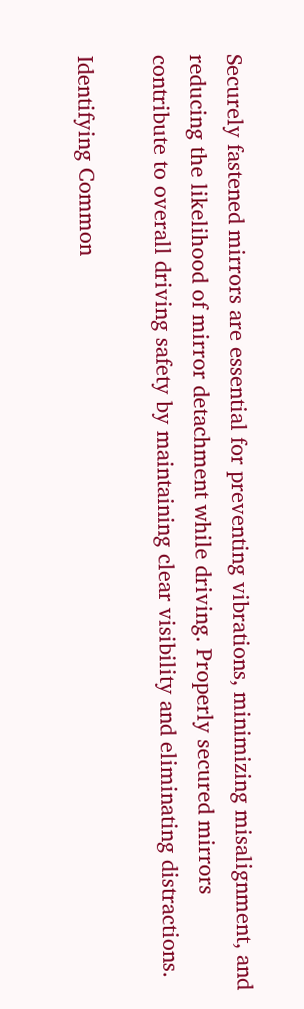Securely fastened mirrors are essential for preventing vibrations, minimizing misalignment, and reducing the likelihood of mirror detachment while driving. Properly secured mirrors contribute to overall driving safety by maintaining clear visibility and eliminating distractions.

Identifying Common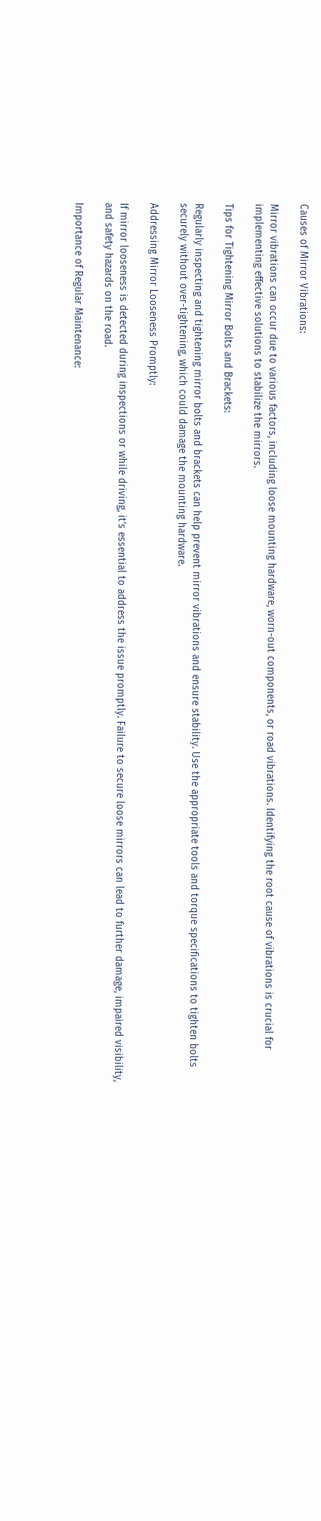Causes of Mirror Vibrations:

Mirror vibrations can occur due to various factors, including loose mounting hardware, worn-out components, or road vibrations. Identifying the root cause of vibrations is crucial for implementing effective solutions to stabilize the mirrors.

Tips for Tightening Mirror Bolts and Brackets:

Regularly inspecting and tightening mirror bolts and brackets can help prevent mirror vibrations and ensure stability. Use the appropriate tools and torque specifications to tighten bolts securely without over-tightening, which could damage the mounting hardware.

Addressing Mirror Looseness Promptly:

If mirror looseness is detected during inspections or while driving, it’s essential to address the issue promptly. Failure to secure loose mirrors can lead to further damage, impaired visibility, and safety hazards on the road.

Importance of Regular Maintenance: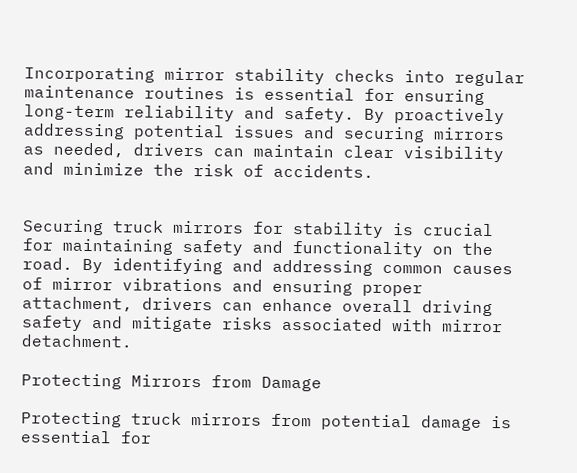Incorporating mirror stability checks into regular maintenance routines is essential for ensuring long-term reliability and safety. By proactively addressing potential issues and securing mirrors as needed, drivers can maintain clear visibility and minimize the risk of accidents.


Securing truck mirrors for stability is crucial for maintaining safety and functionality on the road. By identifying and addressing common causes of mirror vibrations and ensuring proper attachment, drivers can enhance overall driving safety and mitigate risks associated with mirror detachment.

Protecting Mirrors from Damage

Protecting truck mirrors from potential damage is essential for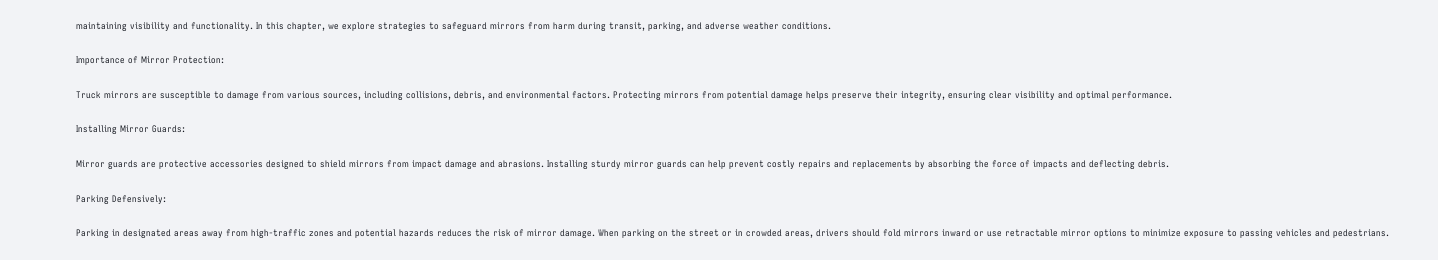maintaining visibility and functionality. In this chapter, we explore strategies to safeguard mirrors from harm during transit, parking, and adverse weather conditions.

Importance of Mirror Protection:

Truck mirrors are susceptible to damage from various sources, including collisions, debris, and environmental factors. Protecting mirrors from potential damage helps preserve their integrity, ensuring clear visibility and optimal performance.

Installing Mirror Guards:

Mirror guards are protective accessories designed to shield mirrors from impact damage and abrasions. Installing sturdy mirror guards can help prevent costly repairs and replacements by absorbing the force of impacts and deflecting debris.

Parking Defensively:

Parking in designated areas away from high-traffic zones and potential hazards reduces the risk of mirror damage. When parking on the street or in crowded areas, drivers should fold mirrors inward or use retractable mirror options to minimize exposure to passing vehicles and pedestrians.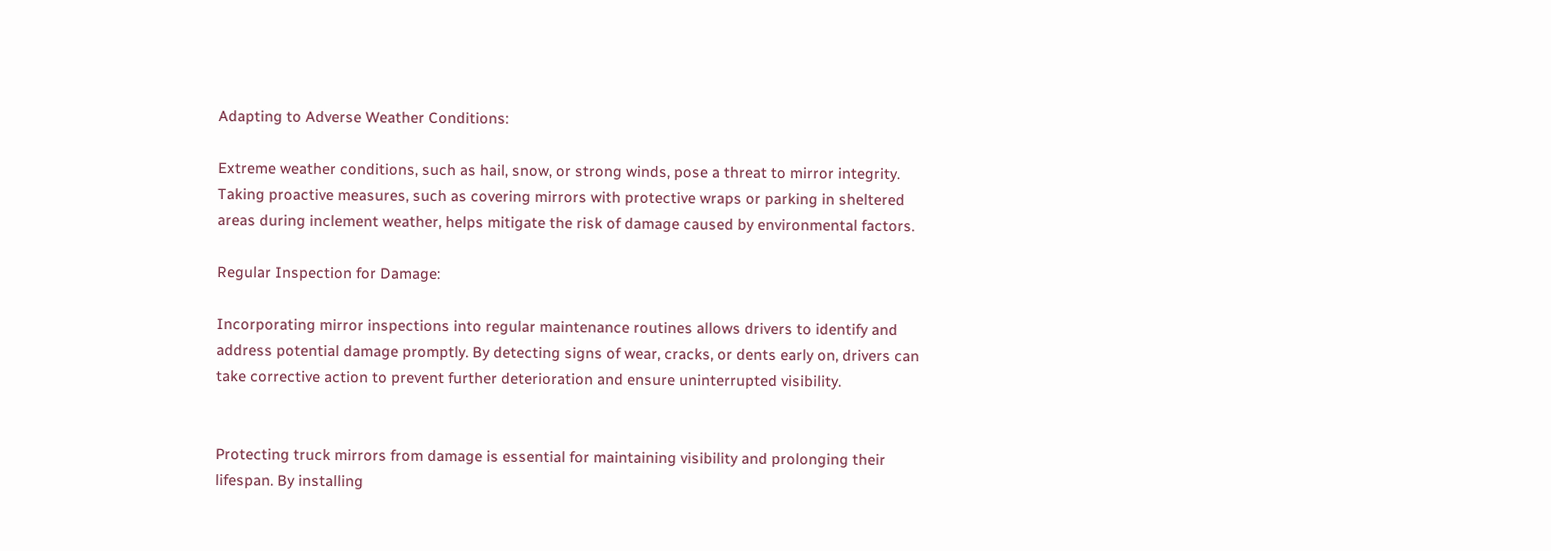Adapting to Adverse Weather Conditions:

Extreme weather conditions, such as hail, snow, or strong winds, pose a threat to mirror integrity. Taking proactive measures, such as covering mirrors with protective wraps or parking in sheltered areas during inclement weather, helps mitigate the risk of damage caused by environmental factors.

Regular Inspection for Damage:

Incorporating mirror inspections into regular maintenance routines allows drivers to identify and address potential damage promptly. By detecting signs of wear, cracks, or dents early on, drivers can take corrective action to prevent further deterioration and ensure uninterrupted visibility.


Protecting truck mirrors from damage is essential for maintaining visibility and prolonging their lifespan. By installing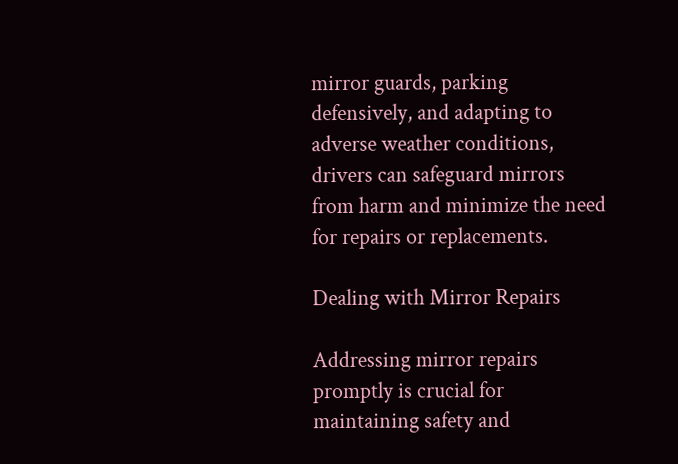mirror guards, parking defensively, and adapting to adverse weather conditions, drivers can safeguard mirrors from harm and minimize the need for repairs or replacements.

Dealing with Mirror Repairs

Addressing mirror repairs promptly is crucial for maintaining safety and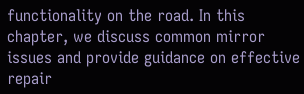functionality on the road. In this chapter, we discuss common mirror issues and provide guidance on effective repair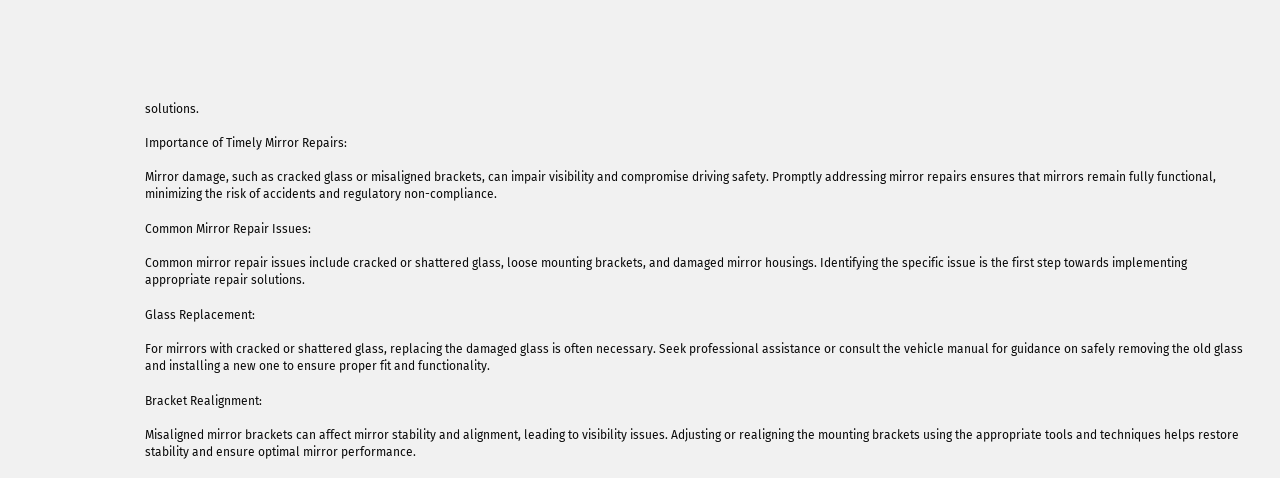solutions.

Importance of Timely Mirror Repairs:

Mirror damage, such as cracked glass or misaligned brackets, can impair visibility and compromise driving safety. Promptly addressing mirror repairs ensures that mirrors remain fully functional, minimizing the risk of accidents and regulatory non-compliance.

Common Mirror Repair Issues:

Common mirror repair issues include cracked or shattered glass, loose mounting brackets, and damaged mirror housings. Identifying the specific issue is the first step towards implementing appropriate repair solutions.

Glass Replacement:

For mirrors with cracked or shattered glass, replacing the damaged glass is often necessary. Seek professional assistance or consult the vehicle manual for guidance on safely removing the old glass and installing a new one to ensure proper fit and functionality.

Bracket Realignment:

Misaligned mirror brackets can affect mirror stability and alignment, leading to visibility issues. Adjusting or realigning the mounting brackets using the appropriate tools and techniques helps restore stability and ensure optimal mirror performance.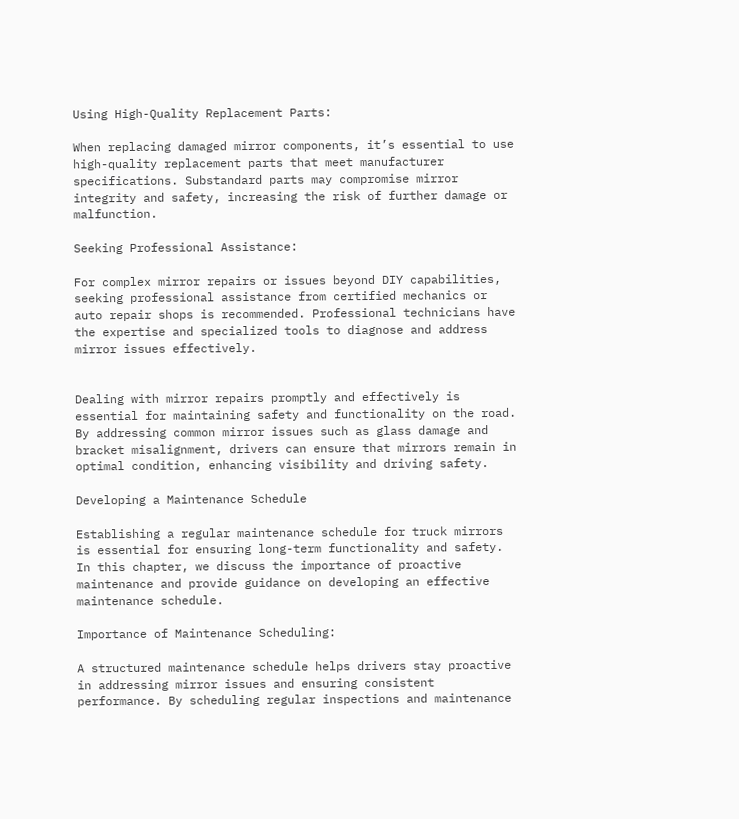Using High-Quality Replacement Parts:

When replacing damaged mirror components, it’s essential to use high-quality replacement parts that meet manufacturer specifications. Substandard parts may compromise mirror integrity and safety, increasing the risk of further damage or malfunction.

Seeking Professional Assistance:

For complex mirror repairs or issues beyond DIY capabilities, seeking professional assistance from certified mechanics or auto repair shops is recommended. Professional technicians have the expertise and specialized tools to diagnose and address mirror issues effectively.


Dealing with mirror repairs promptly and effectively is essential for maintaining safety and functionality on the road. By addressing common mirror issues such as glass damage and bracket misalignment, drivers can ensure that mirrors remain in optimal condition, enhancing visibility and driving safety.

Developing a Maintenance Schedule

Establishing a regular maintenance schedule for truck mirrors is essential for ensuring long-term functionality and safety. In this chapter, we discuss the importance of proactive maintenance and provide guidance on developing an effective maintenance schedule.

Importance of Maintenance Scheduling:

A structured maintenance schedule helps drivers stay proactive in addressing mirror issues and ensuring consistent performance. By scheduling regular inspections and maintenance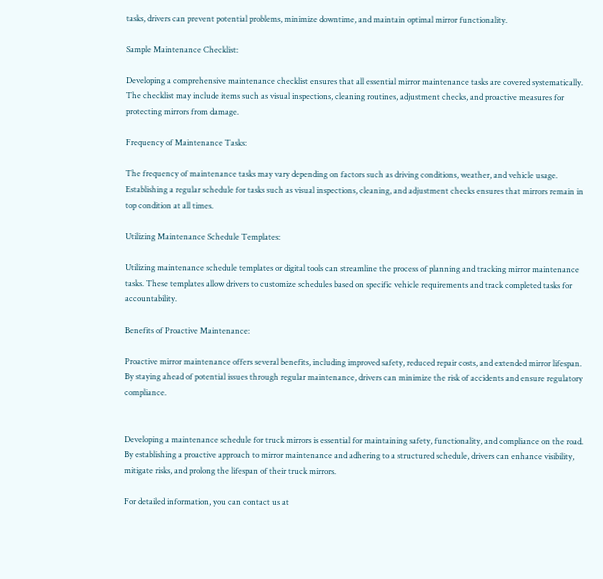tasks, drivers can prevent potential problems, minimize downtime, and maintain optimal mirror functionality.

Sample Maintenance Checklist:

Developing a comprehensive maintenance checklist ensures that all essential mirror maintenance tasks are covered systematically. The checklist may include items such as visual inspections, cleaning routines, adjustment checks, and proactive measures for protecting mirrors from damage.

Frequency of Maintenance Tasks:

The frequency of maintenance tasks may vary depending on factors such as driving conditions, weather, and vehicle usage. Establishing a regular schedule for tasks such as visual inspections, cleaning, and adjustment checks ensures that mirrors remain in top condition at all times.

Utilizing Maintenance Schedule Templates:

Utilizing maintenance schedule templates or digital tools can streamline the process of planning and tracking mirror maintenance tasks. These templates allow drivers to customize schedules based on specific vehicle requirements and track completed tasks for accountability.

Benefits of Proactive Maintenance:

Proactive mirror maintenance offers several benefits, including improved safety, reduced repair costs, and extended mirror lifespan. By staying ahead of potential issues through regular maintenance, drivers can minimize the risk of accidents and ensure regulatory compliance.


Developing a maintenance schedule for truck mirrors is essential for maintaining safety, functionality, and compliance on the road. By establishing a proactive approach to mirror maintenance and adhering to a structured schedule, drivers can enhance visibility, mitigate risks, and prolong the lifespan of their truck mirrors.

For detailed information, you can contact us at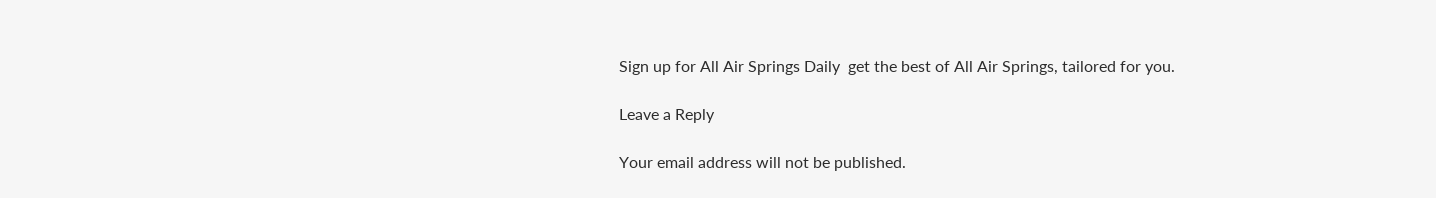Sign up for All Air Springs Daily  get the best of All Air Springs, tailored for you.

Leave a Reply

Your email address will not be published.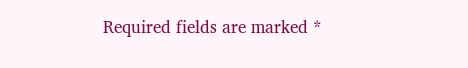Required fields are marked *